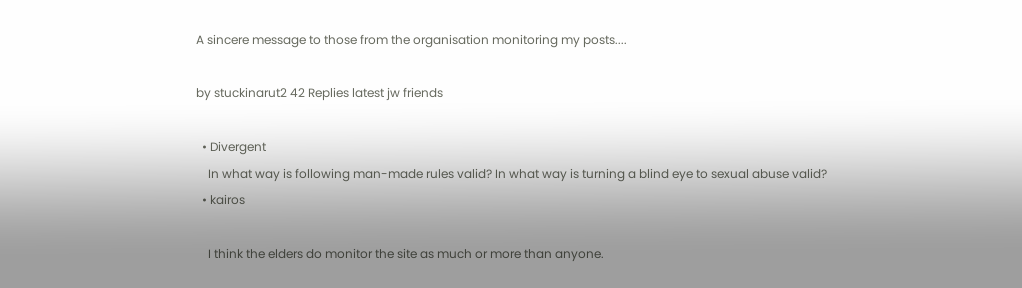A sincere message to those from the organisation monitoring my posts....

by stuckinarut2 42 Replies latest jw friends

  • Divergent
    In what way is following man-made rules valid? In what way is turning a blind eye to sexual abuse valid?
  • kairos

    I think the elders do monitor the site as much or more than anyone.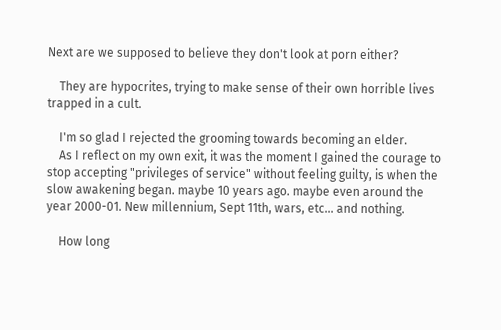Next are we supposed to believe they don't look at porn either?

    They are hypocrites, trying to make sense of their own horrible lives trapped in a cult.

    I'm so glad I rejected the grooming towards becoming an elder.
    As I reflect on my own exit, it was the moment I gained the courage to stop accepting "privileges of service" without feeling guilty, is when the slow awakening began. maybe 10 years ago. maybe even around the year 2000-01. New millennium, Sept 11th, wars, etc... and nothing.

    How long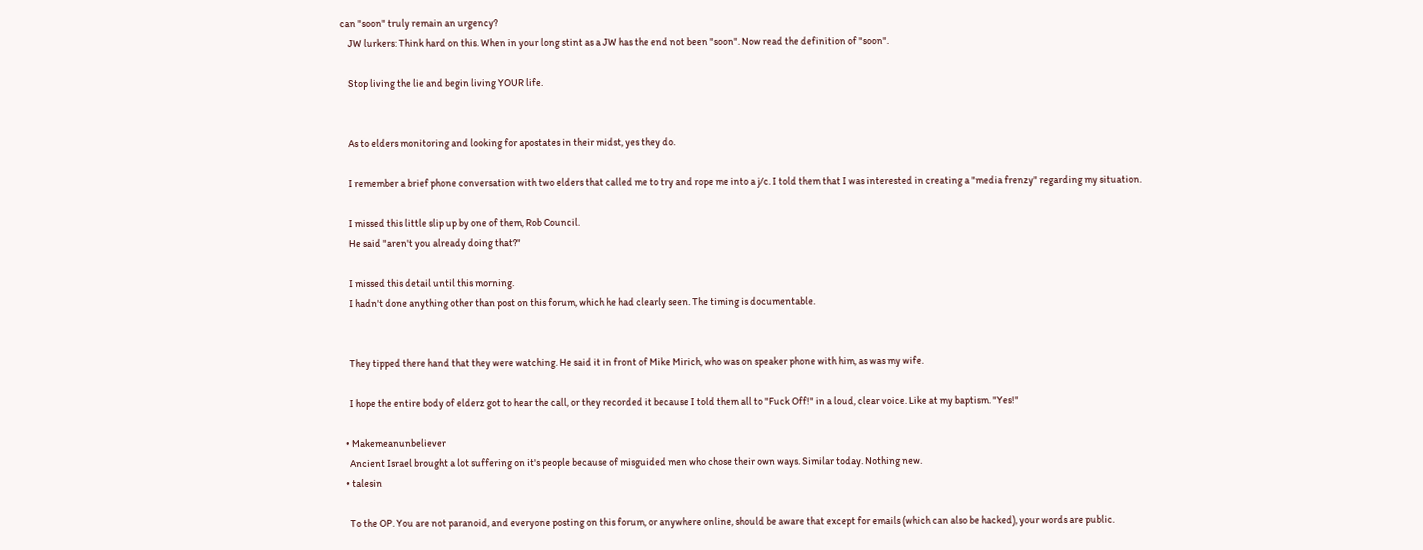can "soon" truly remain an urgency?
    JW lurkers: Think hard on this. When in your long stint as a JW has the end not been "soon". Now read the definition of "soon".

    Stop living the lie and begin living YOUR life.


    As to elders monitoring and looking for apostates in their midst, yes they do.

    I remember a brief phone conversation with two elders that called me to try and rope me into a j/c. I told them that I was interested in creating a "media frenzy" regarding my situation.

    I missed this little slip up by one of them, Rob Council.
    He said "aren't you already doing that?"

    I missed this detail until this morning.
    I hadn't done anything other than post on this forum, which he had clearly seen. The timing is documentable.


    They tipped there hand that they were watching. He said it in front of Mike Mirich, who was on speaker phone with him, as was my wife.

    I hope the entire body of elderz got to hear the call, or they recorded it because I told them all to "Fuck Off!" in a loud, clear voice. Like at my baptism. "Yes!"

  • Makemeanunbeliever
    Ancient Israel brought a lot suffering on it's people because of misguided men who chose their own ways. Similar today. Nothing new.
  • talesin

    To the OP. You are not paranoid, and everyone posting on this forum, or anywhere online, should be aware that except for emails (which can also be hacked), your words are public.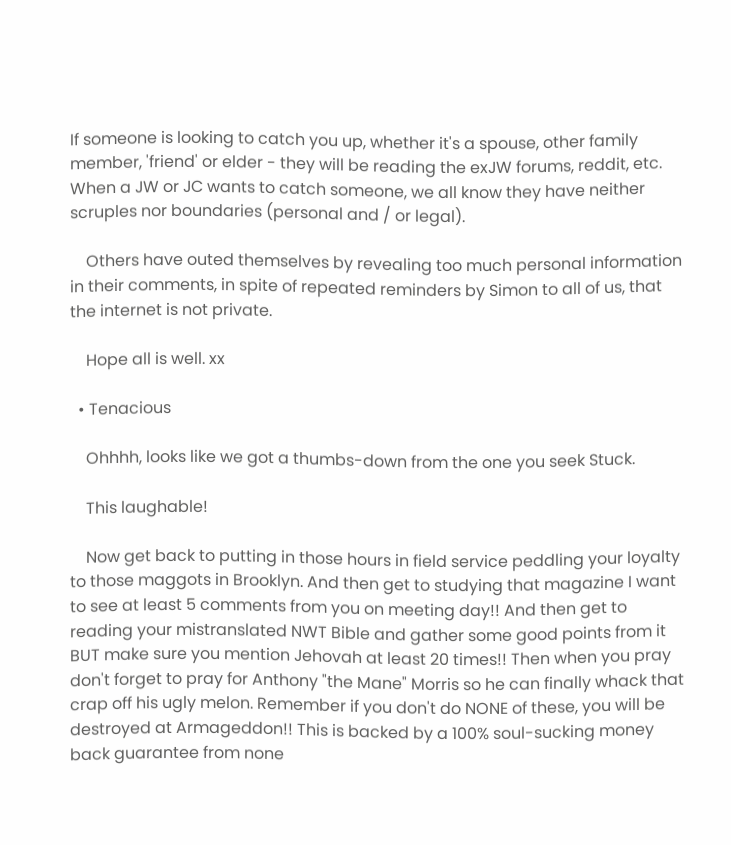If someone is looking to catch you up, whether it's a spouse, other family member, 'friend' or elder - they will be reading the exJW forums, reddit, etc. When a JW or JC wants to catch someone, we all know they have neither scruples nor boundaries (personal and / or legal).

    Others have outed themselves by revealing too much personal information in their comments, in spite of repeated reminders by Simon to all of us, that the internet is not private.

    Hope all is well. xx

  • Tenacious

    Ohhhh, looks like we got a thumbs-down from the one you seek Stuck.

    This laughable!

    Now get back to putting in those hours in field service peddling your loyalty to those maggots in Brooklyn. And then get to studying that magazine I want to see at least 5 comments from you on meeting day!! And then get to reading your mistranslated NWT Bible and gather some good points from it BUT make sure you mention Jehovah at least 20 times!! Then when you pray don't forget to pray for Anthony "the Mane" Morris so he can finally whack that crap off his ugly melon. Remember if you don't do NONE of these, you will be destroyed at Armageddon!! This is backed by a 100% soul-sucking money back guarantee from none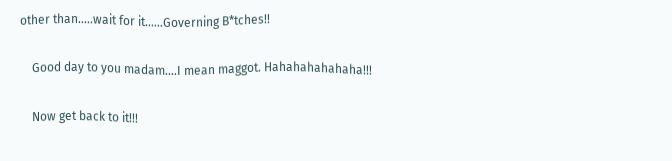other than.....wait for it......Governing B*tches!!

    Good day to you madam....I mean maggot. Hahahahahahaha!!!

    Now get back to it!!!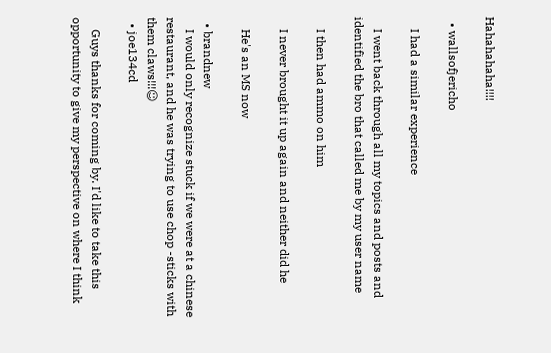Hahahahaha!!!!

  • wallsofjericho

    I had a similar experience

    I went back through all my topics and posts and identified the bro that called me by my user name

    I then had ammo on him

    I never brought it up again and neither did he

    He's an MS now

  • brandnew
    I would only recognize stuck if we were at a chinese restaurant, and he was trying to use chop -sticks with them claws!!!☺
  • joe134cd

    Guys thanks for coming by. I'd like to take this opportunity to give my perspective on where I think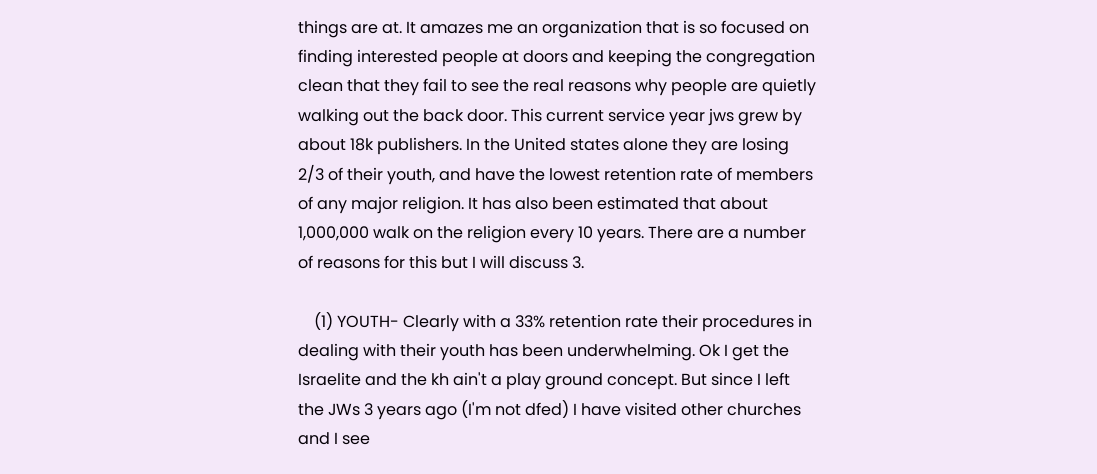things are at. It amazes me an organization that is so focused on finding interested people at doors and keeping the congregation clean that they fail to see the real reasons why people are quietly walking out the back door. This current service year jws grew by about 18k publishers. In the United states alone they are losing 2/3 of their youth, and have the lowest retention rate of members of any major religion. It has also been estimated that about 1,000,000 walk on the religion every 10 years. There are a number of reasons for this but I will discuss 3.

    (1) YOUTH- Clearly with a 33% retention rate their procedures in dealing with their youth has been underwhelming. Ok I get the Israelite and the kh ain't a play ground concept. But since I left the JWs 3 years ago (I'm not dfed) I have visited other churches and I see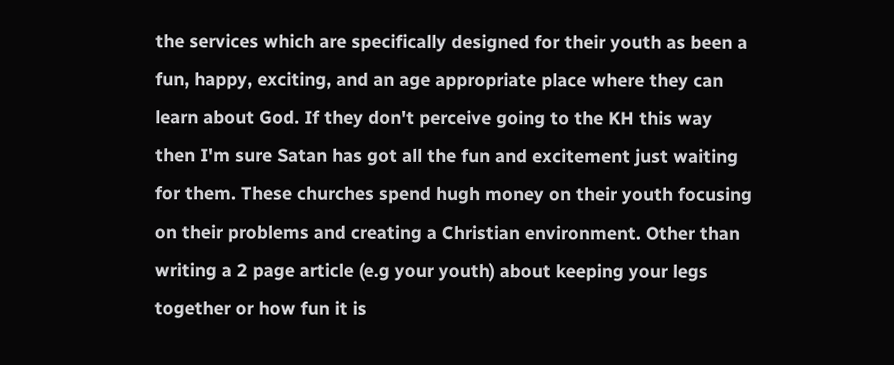the services which are specifically designed for their youth as been a fun, happy, exciting, and an age appropriate place where they can learn about God. If they don't perceive going to the KH this way then I'm sure Satan has got all the fun and excitement just waiting for them. These churches spend hugh money on their youth focusing on their problems and creating a Christian environment. Other than writing a 2 page article (e.g your youth) about keeping your legs together or how fun it is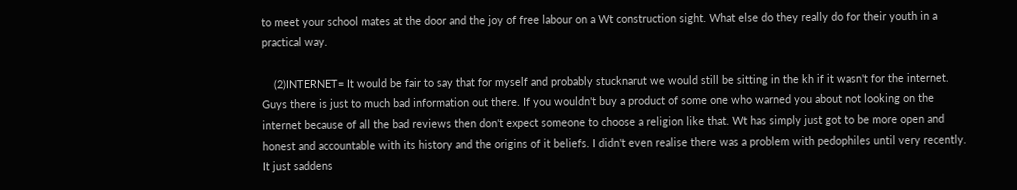to meet your school mates at the door and the joy of free labour on a Wt construction sight. What else do they really do for their youth in a practical way.

    (2)INTERNET= It would be fair to say that for myself and probably stucknarut we would still be sitting in the kh if it wasn't for the internet. Guys there is just to much bad information out there. If you wouldn't buy a product of some one who warned you about not looking on the internet because of all the bad reviews then don't expect someone to choose a religion like that. Wt has simply just got to be more open and honest and accountable with its history and the origins of it beliefs. I didn't even realise there was a problem with pedophiles until very recently. It just saddens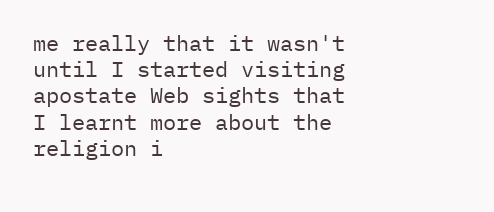me really that it wasn't until I started visiting apostate Web sights that I learnt more about the religion i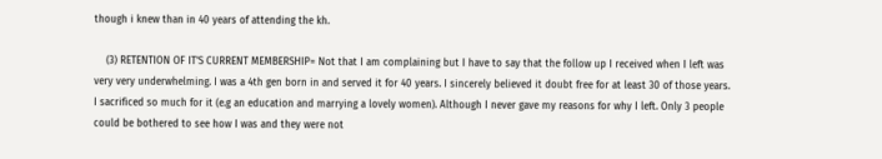though i knew than in 40 years of attending the kh.

    (3) RETENTION OF IT'S CURRENT MEMBERSHIP= Not that I am complaining but I have to say that the follow up I received when I left was very very underwhelming. I was a 4th gen born in and served it for 40 years. I sincerely believed it doubt free for at least 30 of those years. I sacrificed so much for it (e.g an education and marrying a lovely women). Although I never gave my reasons for why I left. Only 3 people could be bothered to see how I was and they were not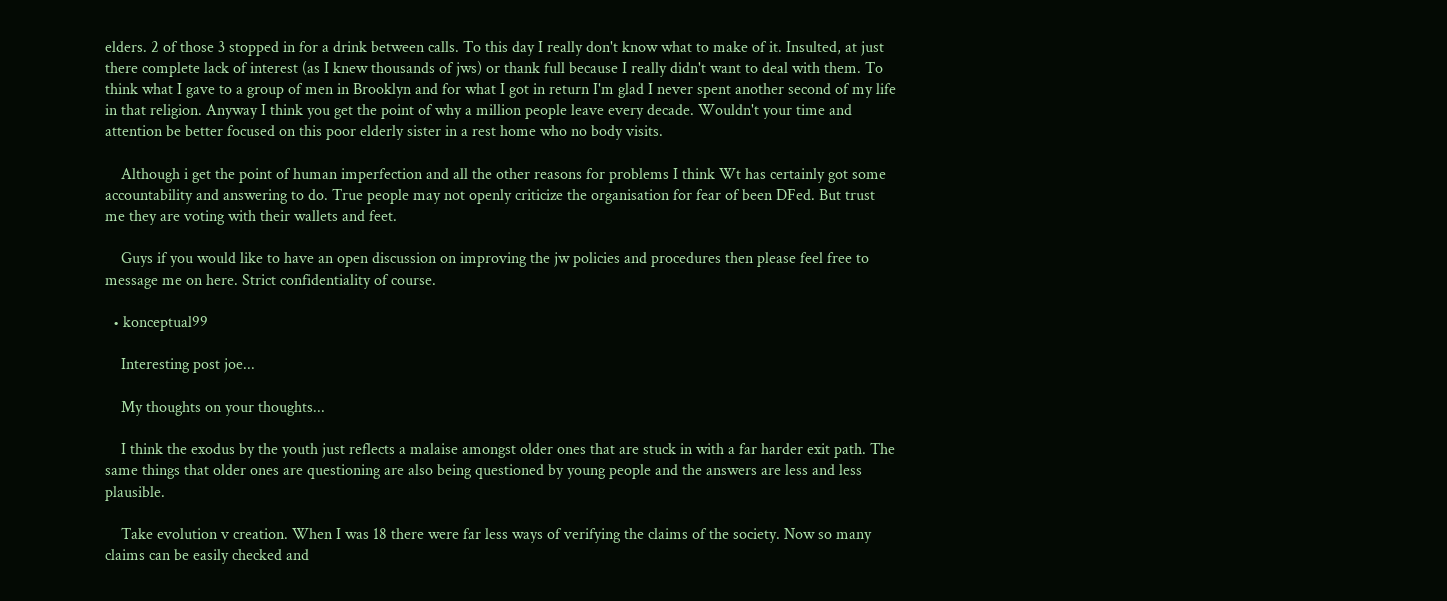elders. 2 of those 3 stopped in for a drink between calls. To this day I really don't know what to make of it. Insulted, at just there complete lack of interest (as I knew thousands of jws) or thank full because I really didn't want to deal with them. To think what I gave to a group of men in Brooklyn and for what I got in return I'm glad I never spent another second of my life in that religion. Anyway I think you get the point of why a million people leave every decade. Wouldn't your time and attention be better focused on this poor elderly sister in a rest home who no body visits.

    Although i get the point of human imperfection and all the other reasons for problems I think Wt has certainly got some accountability and answering to do. True people may not openly criticize the organisation for fear of been DFed. But trust me they are voting with their wallets and feet.

    Guys if you would like to have an open discussion on improving the jw policies and procedures then please feel free to message me on here. Strict confidentiality of course.

  • konceptual99

    Interesting post joe...

    My thoughts on your thoughts...

    I think the exodus by the youth just reflects a malaise amongst older ones that are stuck in with a far harder exit path. The same things that older ones are questioning are also being questioned by young people and the answers are less and less plausible.

    Take evolution v creation. When I was 18 there were far less ways of verifying the claims of the society. Now so many claims can be easily checked and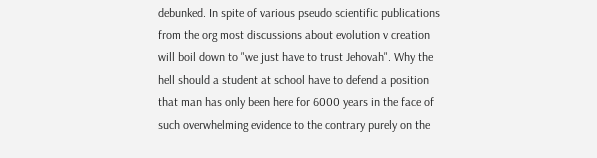debunked. In spite of various pseudo scientific publications from the org most discussions about evolution v creation will boil down to "we just have to trust Jehovah". Why the hell should a student at school have to defend a position that man has only been here for 6000 years in the face of such overwhelming evidence to the contrary purely on the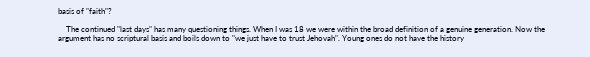basis of "faith"?

    The continued "last days" has many questioning things. When I was 18 we were within the broad definition of a genuine generation. Now the argument has no scriptural basis and boils down to "we just have to trust Jehovah". Young ones do not have the history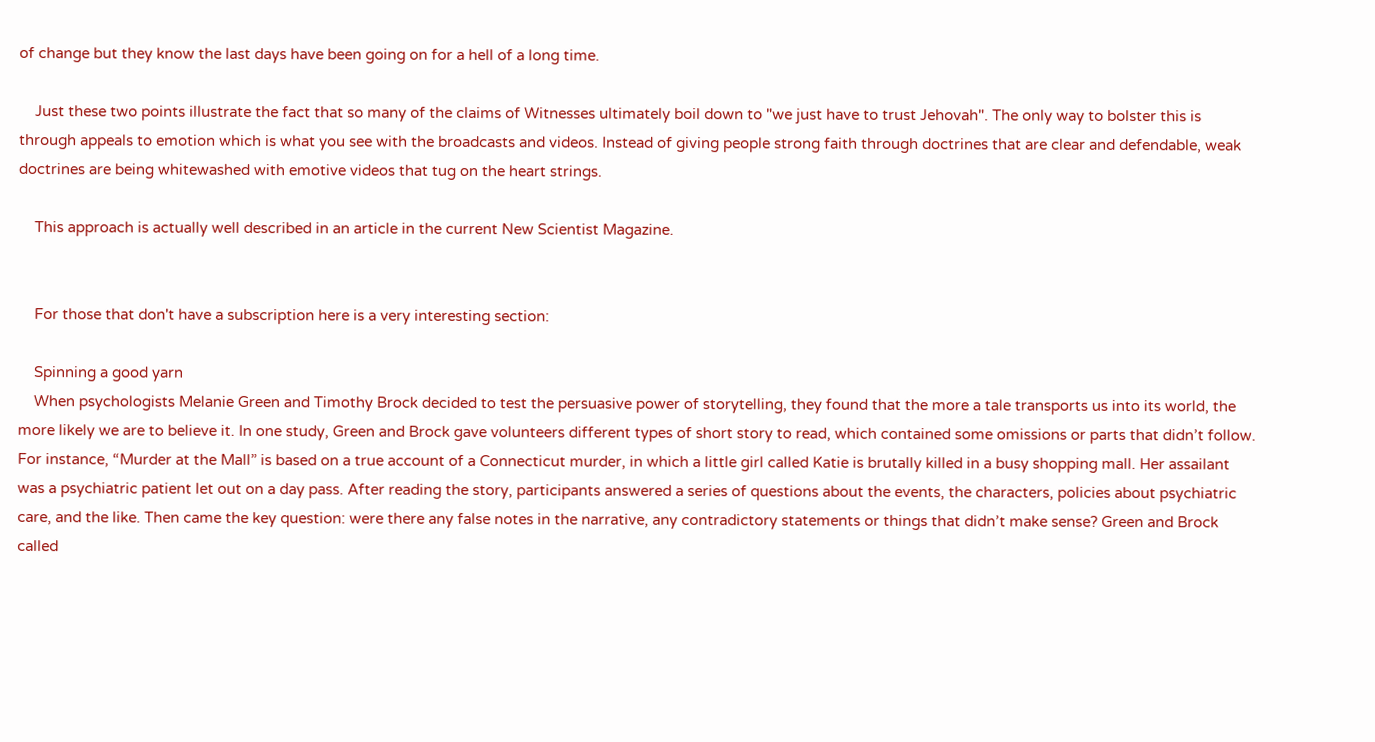of change but they know the last days have been going on for a hell of a long time.

    Just these two points illustrate the fact that so many of the claims of Witnesses ultimately boil down to "we just have to trust Jehovah". The only way to bolster this is through appeals to emotion which is what you see with the broadcasts and videos. Instead of giving people strong faith through doctrines that are clear and defendable, weak doctrines are being whitewashed with emotive videos that tug on the heart strings.

    This approach is actually well described in an article in the current New Scientist Magazine.


    For those that don't have a subscription here is a very interesting section:

    Spinning a good yarn
    When psychologists Melanie Green and Timothy Brock decided to test the persuasive power of storytelling, they found that the more a tale transports us into its world, the more likely we are to believe it. In one study, Green and Brock gave volunteers different types of short story to read, which contained some omissions or parts that didn’t follow. For instance, “Murder at the Mall” is based on a true account of a Connecticut murder, in which a little girl called Katie is brutally killed in a busy shopping mall. Her assailant was a psychiatric patient let out on a day pass. After reading the story, participants answered a series of questions about the events, the characters, policies about psychiatric care, and the like. Then came the key question: were there any false notes in the narrative, any contradictory statements or things that didn’t make sense? Green and Brock called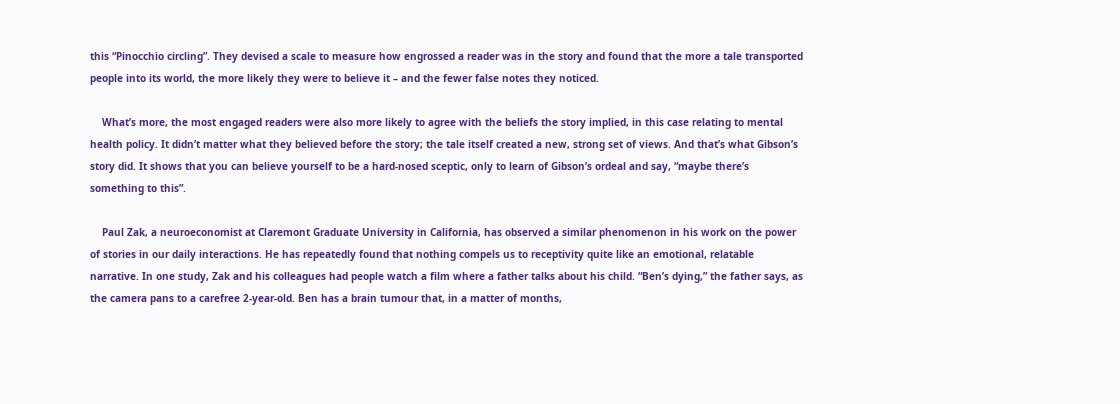this “Pinocchio circling”. They devised a scale to measure how engrossed a reader was in the story and found that the more a tale transported people into its world, the more likely they were to believe it – and the fewer false notes they noticed.

    What’s more, the most engaged readers were also more likely to agree with the beliefs the story implied, in this case relating to mental health policy. It didn’t matter what they believed before the story; the tale itself created a new, strong set of views. And that’s what Gibson’s story did. It shows that you can believe yourself to be a hard-nosed sceptic, only to learn of Gibson’s ordeal and say, “maybe there’s something to this”.

    Paul Zak, a neuroeconomist at Claremont Graduate University in California, has observed a similar phenomenon in his work on the power of stories in our daily interactions. He has repeatedly found that nothing compels us to receptivity quite like an emotional, relatable narrative. In one study, Zak and his colleagues had people watch a film where a father talks about his child. “Ben’s dying,” the father says, as the camera pans to a carefree 2-year-old. Ben has a brain tumour that, in a matter of months,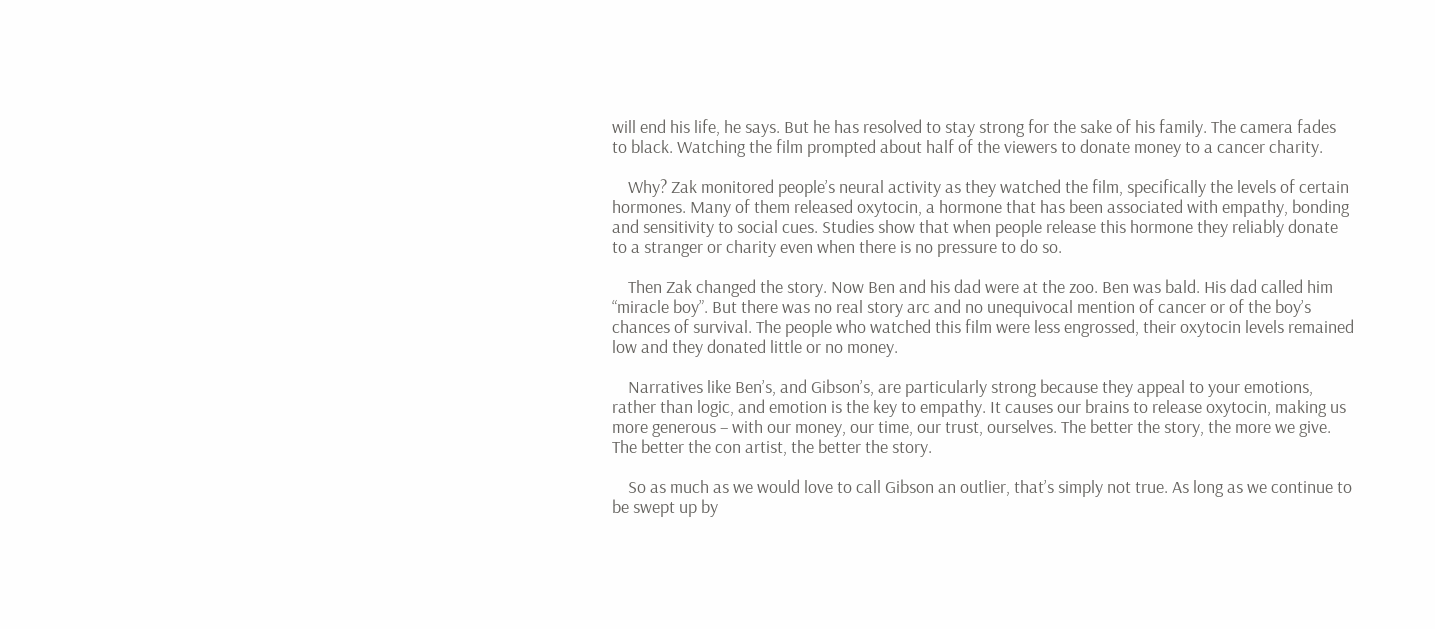will end his life, he says. But he has resolved to stay strong for the sake of his family. The camera fades to black. Watching the film prompted about half of the viewers to donate money to a cancer charity.

    Why? Zak monitored people’s neural activity as they watched the film, specifically the levels of certain hormones. Many of them released oxytocin, a hormone that has been associated with empathy, bonding and sensitivity to social cues. Studies show that when people release this hormone they reliably donate to a stranger or charity even when there is no pressure to do so.

    Then Zak changed the story. Now Ben and his dad were at the zoo. Ben was bald. His dad called him “miracle boy”. But there was no real story arc and no unequivocal mention of cancer or of the boy’s chances of survival. The people who watched this film were less engrossed, their oxytocin levels remained low and they donated little or no money.

    Narratives like Ben’s, and Gibson’s, are particularly strong because they appeal to your emotions, rather than logic, and emotion is the key to empathy. It causes our brains to release oxytocin, making us more generous – with our money, our time, our trust, ourselves. The better the story, the more we give. The better the con artist, the better the story.

    So as much as we would love to call Gibson an outlier, that’s simply not true. As long as we continue to be swept up by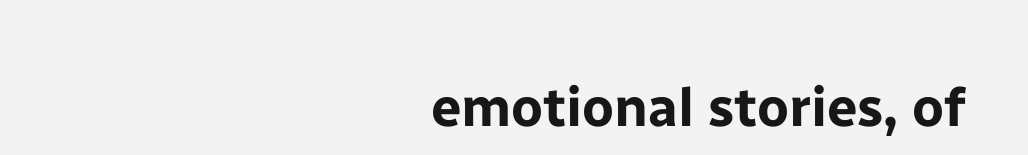emotional stories, of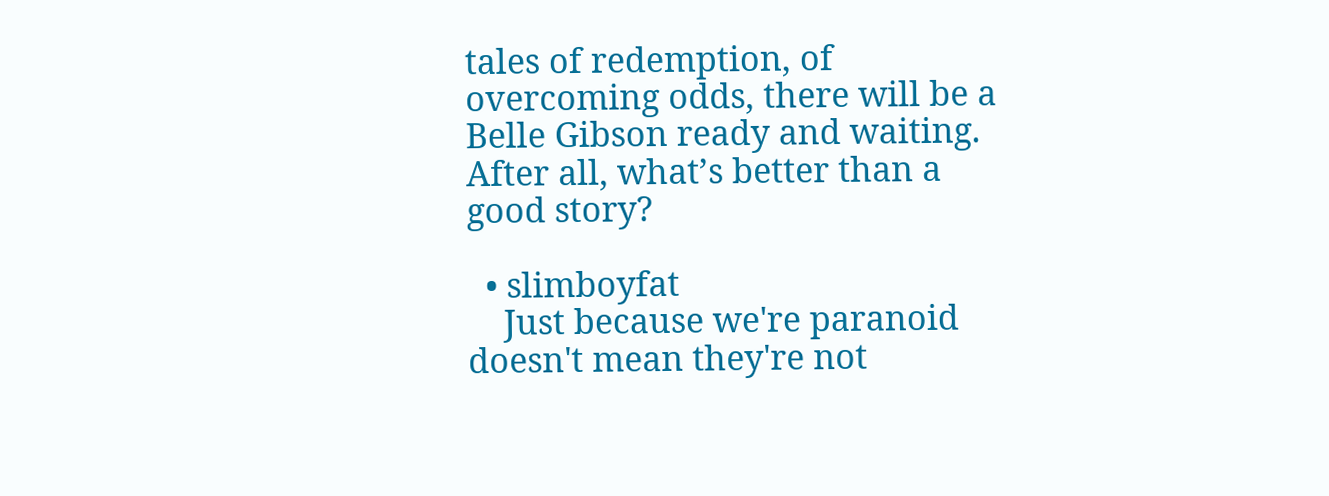tales of redemption, of overcoming odds, there will be a Belle Gibson ready and waiting. After all, what’s better than a good story?

  • slimboyfat
    Just because we're paranoid doesn't mean they're not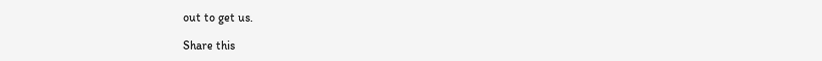out to get us.

Share this